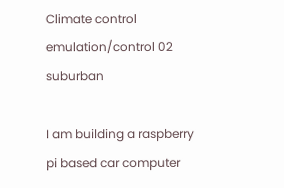Climate control emulation/control 02 suburban

I am building a raspberry pi based car computer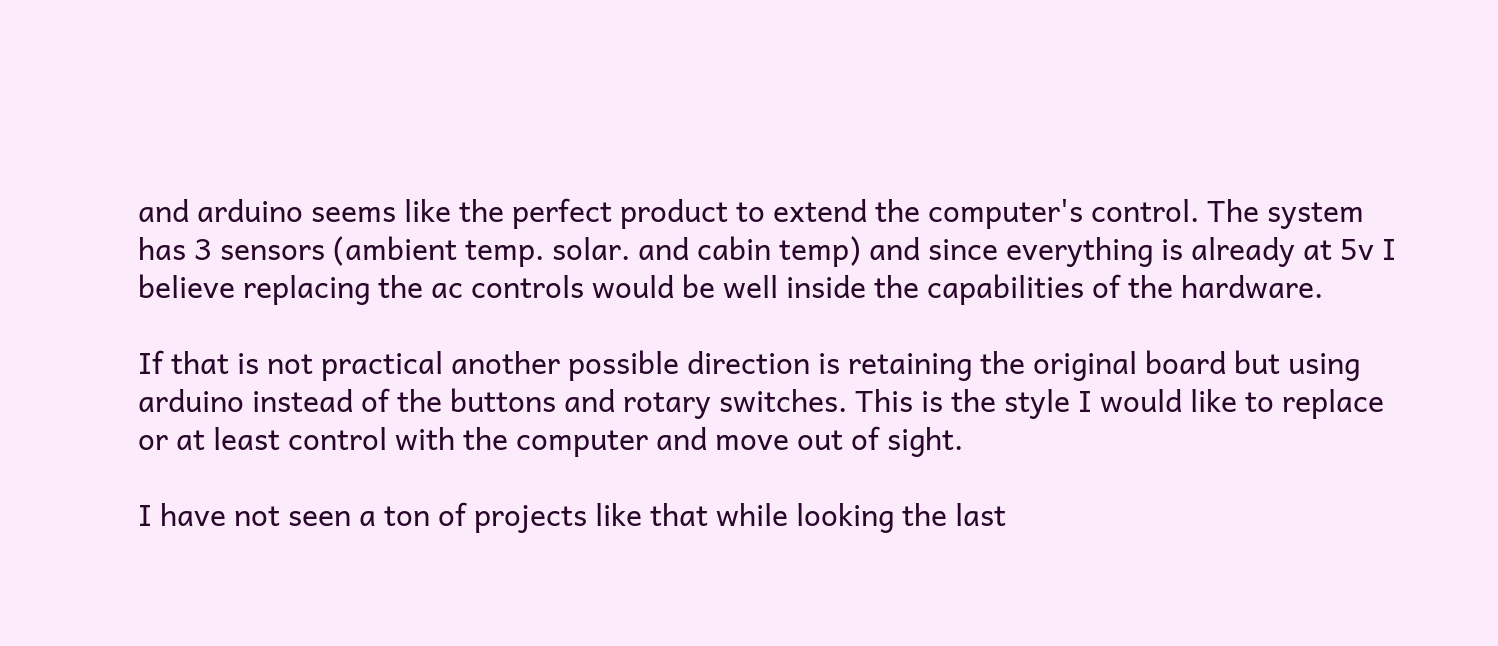and arduino seems like the perfect product to extend the computer's control. The system has 3 sensors (ambient temp. solar. and cabin temp) and since everything is already at 5v I believe replacing the ac controls would be well inside the capabilities of the hardware.

If that is not practical another possible direction is retaining the original board but using arduino instead of the buttons and rotary switches. This is the style I would like to replace or at least control with the computer and move out of sight.

I have not seen a ton of projects like that while looking the last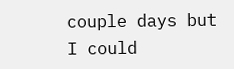couple days but I could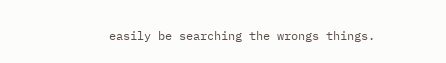easily be searching the wrongs things.